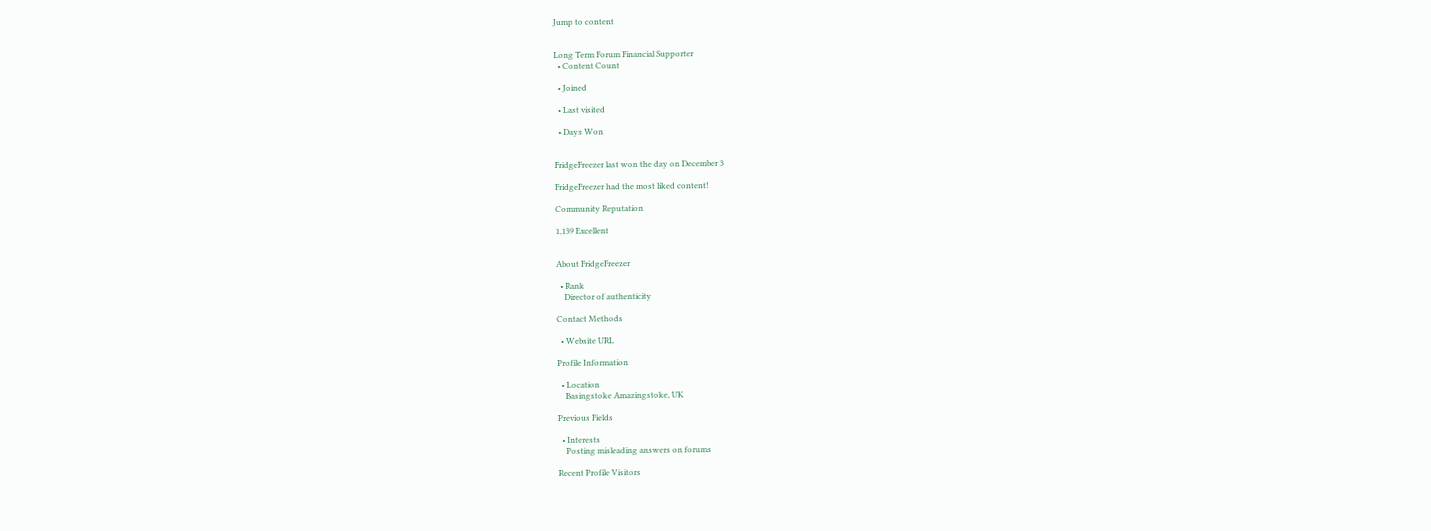Jump to content


Long Term Forum Financial Supporter
  • Content Count

  • Joined

  • Last visited

  • Days Won


FridgeFreezer last won the day on December 3

FridgeFreezer had the most liked content!

Community Reputation

1,139 Excellent


About FridgeFreezer

  • Rank
    Director of authenticity

Contact Methods

  • Website URL

Profile Information

  • Location
    Basingstoke Amazingstoke, UK

Previous Fields

  • Interests
    Posting misleading answers on forums

Recent Profile Visitors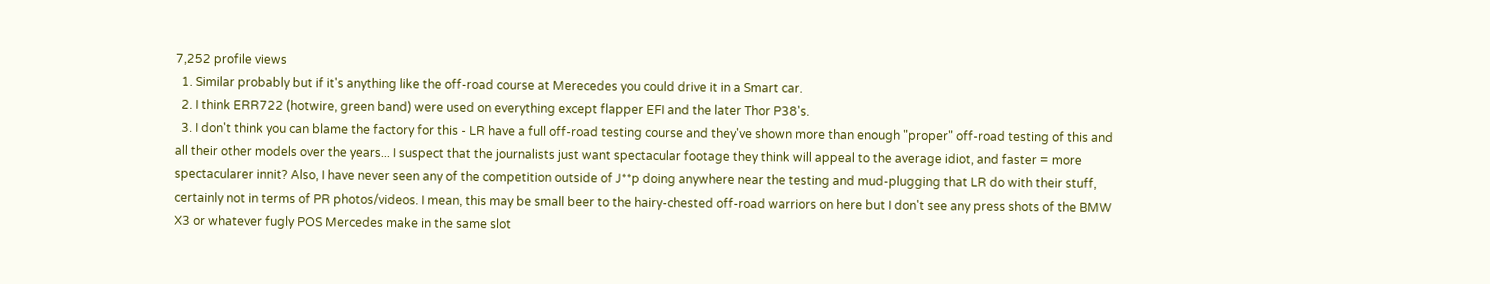7,252 profile views
  1. Similar probably but if it's anything like the off-road course at Merecedes you could drive it in a Smart car.
  2. I think ERR722 (hotwire, green band) were used on everything except flapper EFI and the later Thor P38's.
  3. I don't think you can blame the factory for this - LR have a full off-road testing course and they've shown more than enough "proper" off-road testing of this and all their other models over the years... I suspect that the journalists just want spectacular footage they think will appeal to the average idiot, and faster = more spectacularer innit? Also, I have never seen any of the competition outside of J**p doing anywhere near the testing and mud-plugging that LR do with their stuff, certainly not in terms of PR photos/videos. I mean, this may be small beer to the hairy-chested off-road warriors on here but I don't see any press shots of the BMW X3 or whatever fugly POS Mercedes make in the same slot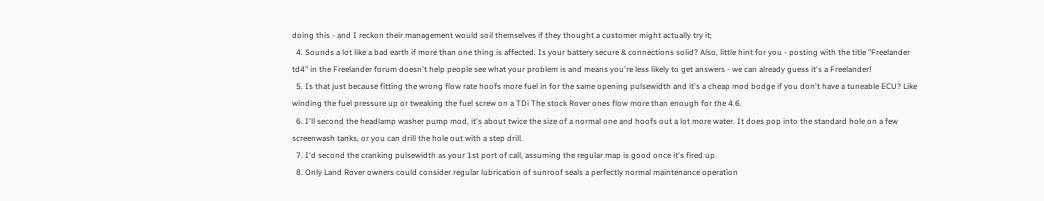doing this - and I reckon their management would soil themselves if they thought a customer might actually try it;
  4. Sounds a lot like a bad earth if more than one thing is affected. Is your battery secure & connections solid? Also, little hint for you - posting with the title "Freelander td4" in the Freelander forum doesn't help people see what your problem is and means you're less likely to get answers - we can already guess it's a Freelander!
  5. Is that just because fitting the wrong flow rate hoofs more fuel in for the same opening pulsewidth and it's a cheap mod bodge if you don't have a tuneable ECU? Like winding the fuel pressure up or tweaking the fuel screw on a TDi The stock Rover ones flow more than enough for the 4.6.
  6. I'll second the headlamp washer pump mod, it's about twice the size of a normal one and hoofs out a lot more water. It does pop into the standard hole on a few screenwash tanks, or you can drill the hole out with a step drill.
  7. I'd second the cranking pulsewidth as your 1st port of call, assuming the regular map is good once it's fired up.
  8. Only Land Rover owners could consider regular lubrication of sunroof seals a perfectly normal maintenance operation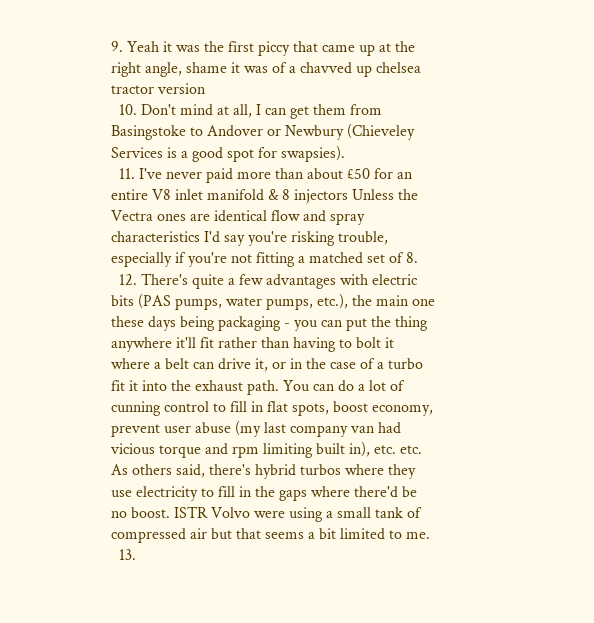9. Yeah it was the first piccy that came up at the right angle, shame it was of a chavved up chelsea tractor version
  10. Don't mind at all, I can get them from Basingstoke to Andover or Newbury (Chieveley Services is a good spot for swapsies).
  11. I've never paid more than about £50 for an entire V8 inlet manifold & 8 injectors Unless the Vectra ones are identical flow and spray characteristics I'd say you're risking trouble, especially if you're not fitting a matched set of 8.
  12. There's quite a few advantages with electric bits (PAS pumps, water pumps, etc.), the main one these days being packaging - you can put the thing anywhere it'll fit rather than having to bolt it where a belt can drive it, or in the case of a turbo fit it into the exhaust path. You can do a lot of cunning control to fill in flat spots, boost economy, prevent user abuse (my last company van had vicious torque and rpm limiting built in), etc. etc. As others said, there's hybrid turbos where they use electricity to fill in the gaps where there'd be no boost. ISTR Volvo were using a small tank of compressed air but that seems a bit limited to me.
  13.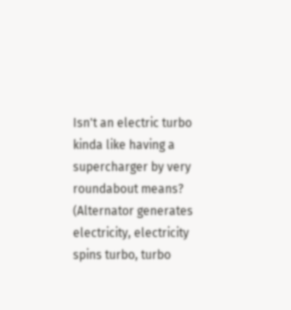Isn't an electric turbo kinda like having a supercharger by very roundabout means? (Alternator generates electricity, electricity spins turbo, turbo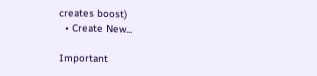creates boost)
  • Create New...

Important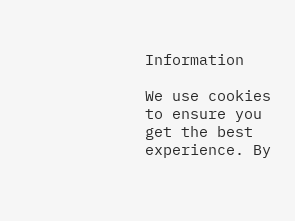Information

We use cookies to ensure you get the best experience. By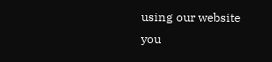using our website you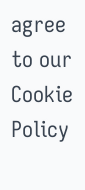agree to our Cookie Policy